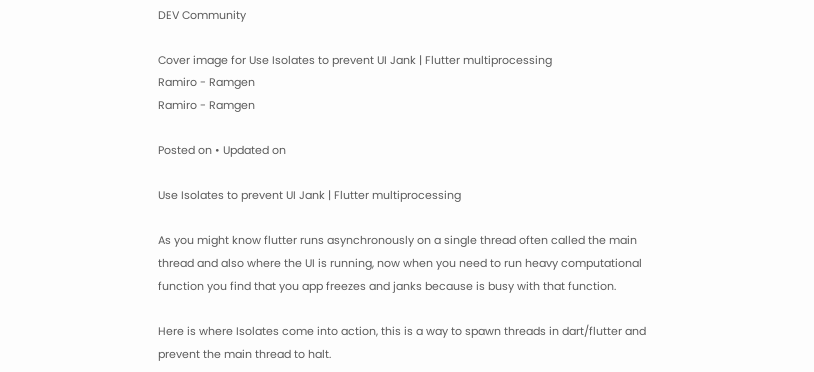DEV Community

Cover image for Use Isolates to prevent UI Jank | Flutter multiprocessing
Ramiro - Ramgen
Ramiro - Ramgen

Posted on • Updated on

Use Isolates to prevent UI Jank | Flutter multiprocessing

As you might know flutter runs asynchronously on a single thread often called the main thread and also where the UI is running, now when you need to run heavy computational function you find that you app freezes and janks because is busy with that function.

Here is where Isolates come into action, this is a way to spawn threads in dart/flutter and prevent the main thread to halt.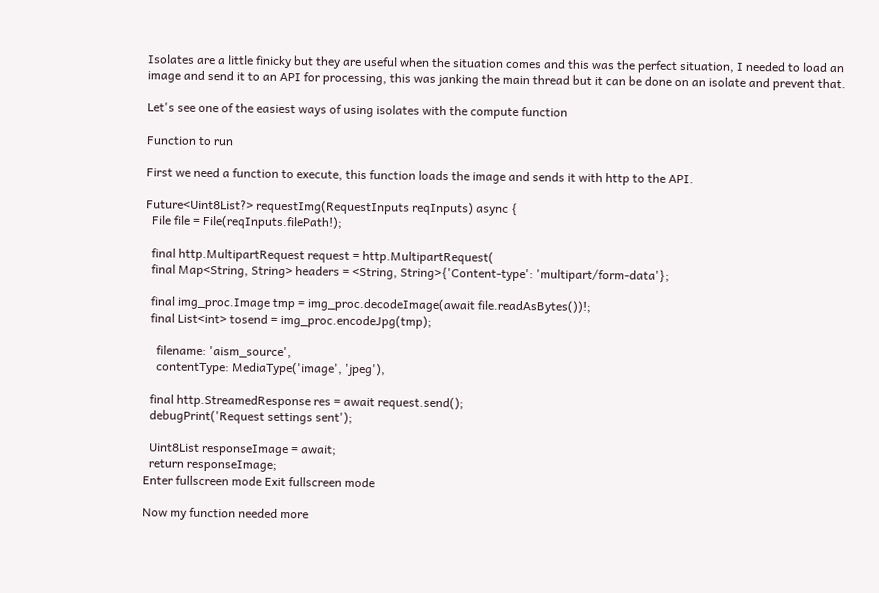Isolates are a little finicky but they are useful when the situation comes and this was the perfect situation, I needed to load an image and send it to an API for processing, this was janking the main thread but it can be done on an isolate and prevent that.

Let's see one of the easiest ways of using isolates with the compute function

Function to run

First we need a function to execute, this function loads the image and sends it with http to the API.

Future<Uint8List?> requestImg(RequestInputs reqInputs) async {
  File file = File(reqInputs.filePath!);

  final http.MultipartRequest request = http.MultipartRequest(
  final Map<String, String> headers = <String, String>{'Content-type': 'multipart/form-data'};

  final img_proc.Image tmp = img_proc.decodeImage(await file.readAsBytes())!;
  final List<int> tosend = img_proc.encodeJpg(tmp);

    filename: 'aism_source',
    contentType: MediaType('image', 'jpeg'),

  final http.StreamedResponse res = await request.send();
  debugPrint('Request settings sent');

  Uint8List responseImage = await;
  return responseImage;
Enter fullscreen mode Exit fullscreen mode

Now my function needed more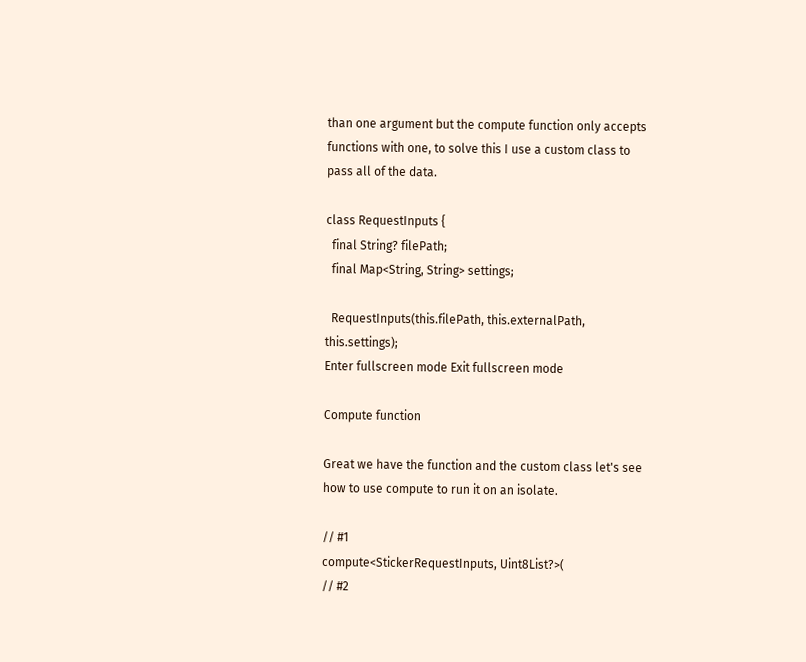than one argument but the compute function only accepts functions with one, to solve this I use a custom class to pass all of the data.

class RequestInputs {
  final String? filePath;
  final Map<String, String> settings;

  RequestInputs(this.filePath, this.externalPath, this.settings);
Enter fullscreen mode Exit fullscreen mode

Compute function

Great we have the function and the custom class let's see how to use compute to run it on an isolate.

// #1
compute<StickerRequestInputs, Uint8List?>(
// #2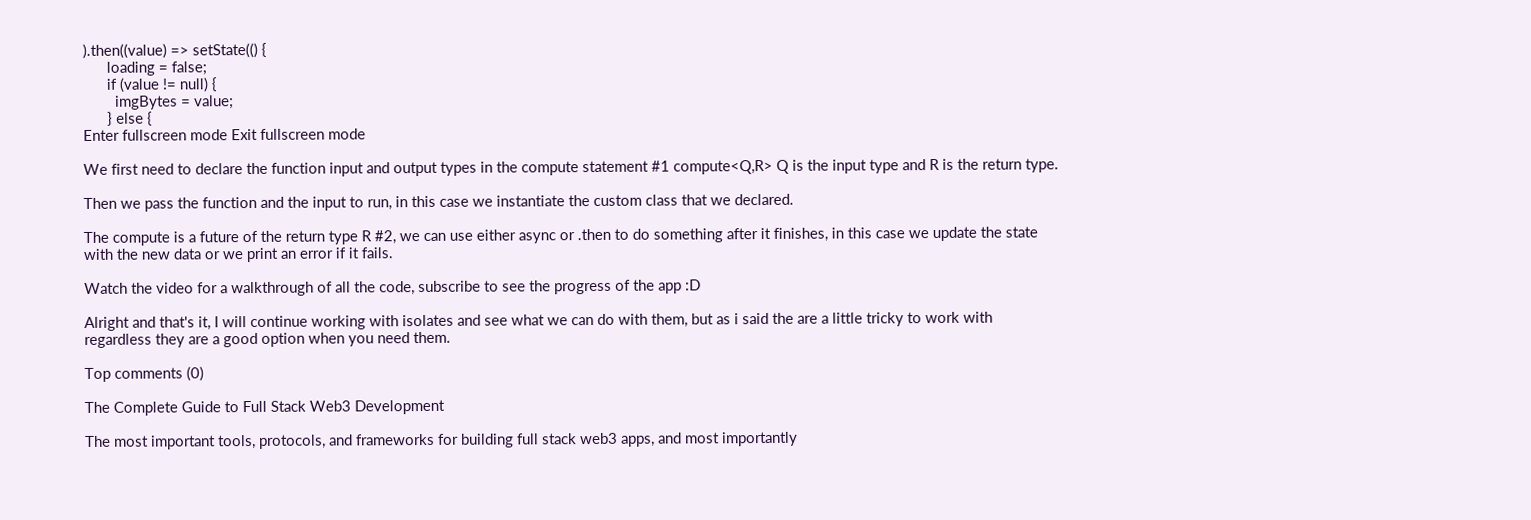).then((value) => setState(() {
      loading = false;
      if (value != null) {
        imgBytes = value;
      } else {
Enter fullscreen mode Exit fullscreen mode

We first need to declare the function input and output types in the compute statement #1 compute<Q,R> Q is the input type and R is the return type.

Then we pass the function and the input to run, in this case we instantiate the custom class that we declared.

The compute is a future of the return type R #2, we can use either async or .then to do something after it finishes, in this case we update the state with the new data or we print an error if it fails.

Watch the video for a walkthrough of all the code, subscribe to see the progress of the app :D

Alright and that's it, I will continue working with isolates and see what we can do with them, but as i said the are a little tricky to work with regardless they are a good option when you need them.

Top comments (0)

The Complete Guide to Full Stack Web3 Development

The most important tools, protocols, and frameworks for building full stack web3 apps, and most importantly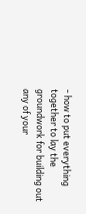- how to put everything together to lay the groundwork for building out any of your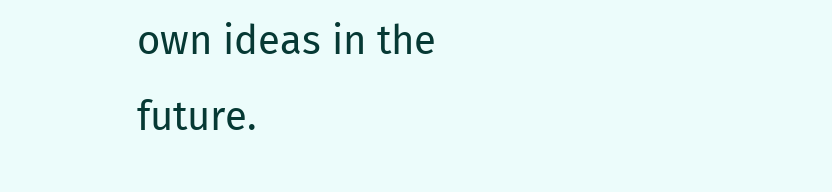own ideas in the future.